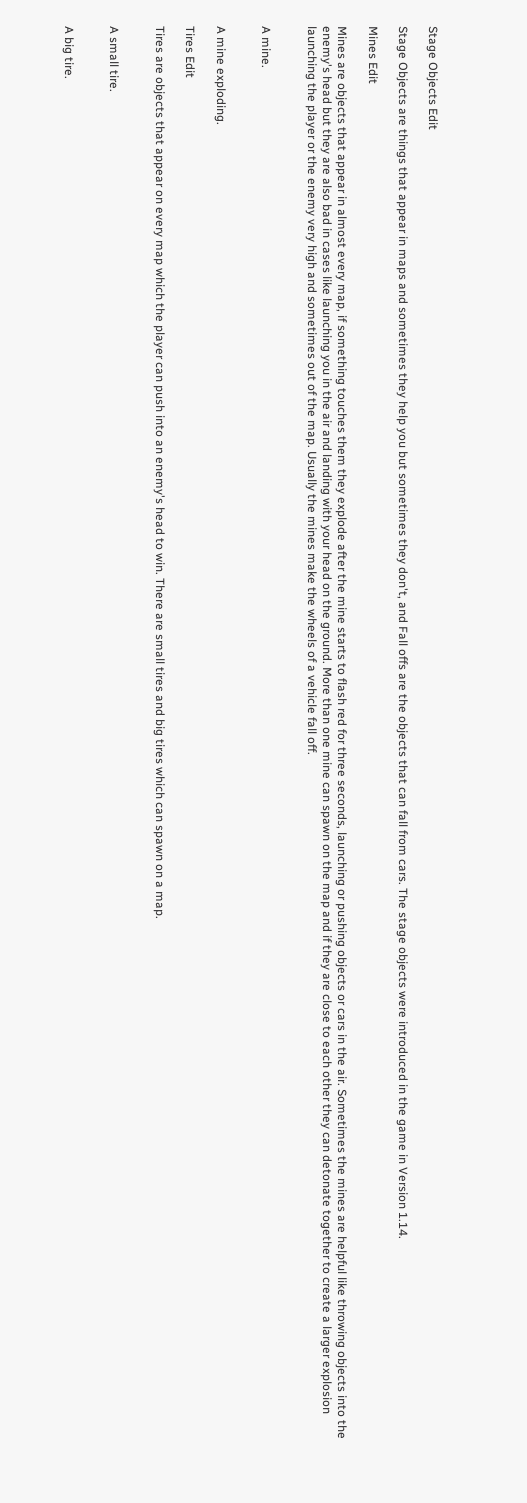Stage Objects Edit

Stage Objects are things that appear in maps and sometimes they help you but sometimes they don't, and Fall offs are the objects that can fall from cars. The stage objects were introduced in the game in Version 1.14.

Mines Edit

Mines are objects that appear in almost every map, if something touches them they explode after the mine starts to flash red for three seconds, launching or pushing objects or cars in the air. Sometimes the mines are helpful like throwing objects into the enemy's head but they are also bad in cases like launching you in the air and landing with your head on the ground. More than one mine can spawn on the map and if they are close to each other they can detonate together to create a larger explosion launching the player or the enemy very high and sometimes out of the map. Usually the mines make the wheels of a vehicle fall off.


A mine.


A mine exploding.

Tires Edit

Tires are objects that appear on every map which the player can push into an enemy's head to win. There are small tires and big tires which can spawn on a map.


A small tire.


A big tire.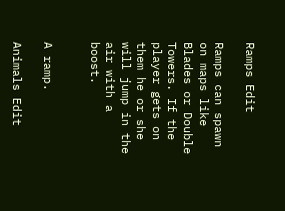Ramps Edit

Ramps can spawn on maps like Blades or Double Towers. If the player gets on them he or she will jump in the air with a boost.


A ramp.

Animals Edit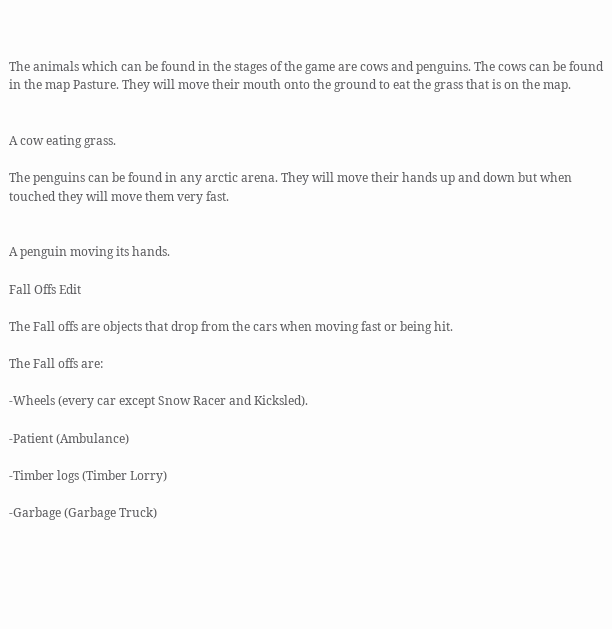The animals which can be found in the stages of the game are cows and penguins. The cows can be found in the map Pasture. They will move their mouth onto the ground to eat the grass that is on the map.


A cow eating grass.

The penguins can be found in any arctic arena. They will move their hands up and down but when touched they will move them very fast.


A penguin moving its hands.

Fall Offs Edit

The Fall offs are objects that drop from the cars when moving fast or being hit.

The Fall offs are:

-Wheels (every car except Snow Racer and Kicksled).

-Patient (Ambulance)

-Timber logs (Timber Lorry)

-Garbage (Garbage Truck)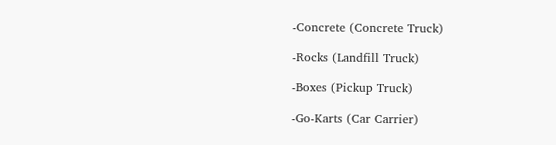-Concrete (Concrete Truck)

-Rocks (Landfill Truck)

-Boxes (Pickup Truck)

-Go-Karts (Car Carrier)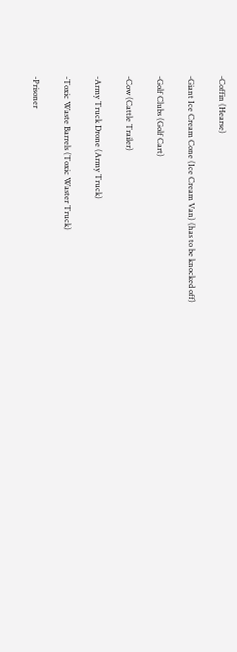-Coffin (Hearse)

-Giant Ice Cream Cone (Ice Cream Van) (has to be knocked off)

-Golf Clubs (Golf Cart)

-Cow (Cattle Trailer)

-Army Truck Drone (Army Truck)

-Toxic Waste Barrels (Toxic Waster Truck)

-Prisoner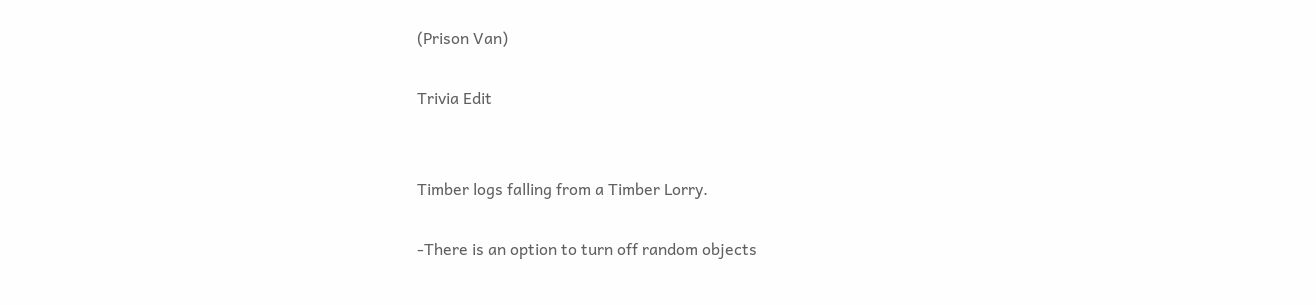(Prison Van)

Trivia Edit


Timber logs falling from a Timber Lorry.

-There is an option to turn off random objects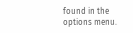found in the options menu.